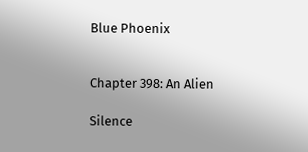Blue Phoenix


Chapter 398: An Alien

Silence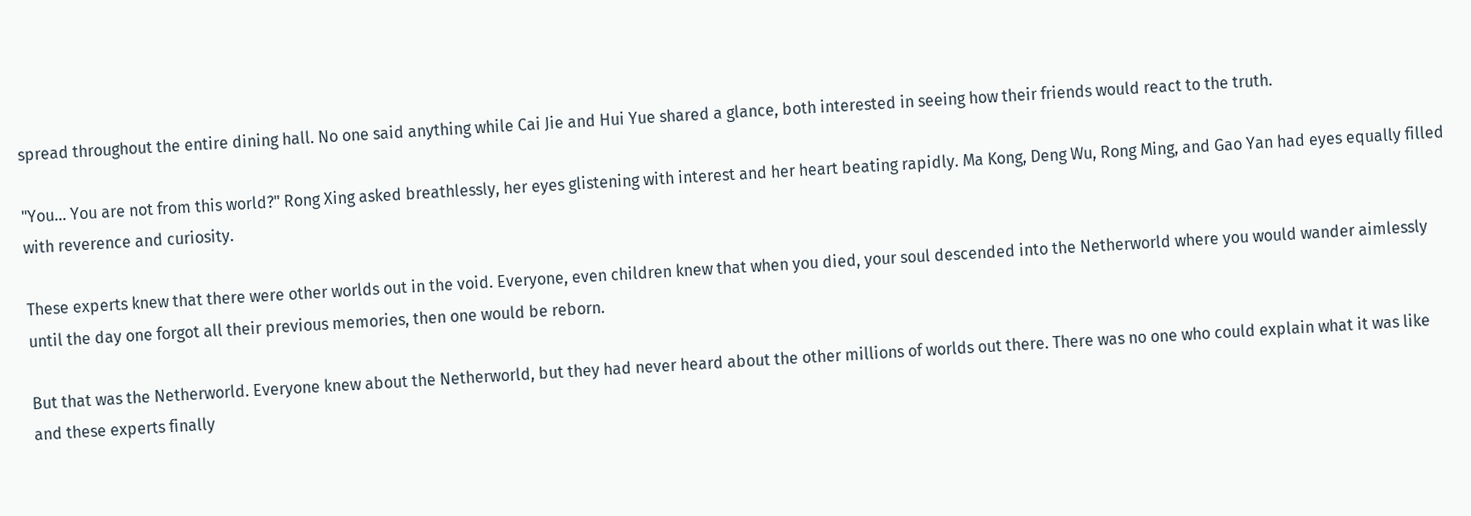spread throughout the entire dining hall. No one said anything while Cai Jie and Hui Yue shared a glance, both interested in seeing how their friends would react to the truth.

"You... You are not from this world?" Rong Xing asked breathlessly, her eyes glistening with interest and her heart beating rapidly. Ma Kong, Deng Wu, Rong Ming, and Gao Yan had eyes equally filled with reverence and curiosity.

These experts knew that there were other worlds out in the void. Everyone, even children knew that when you died, your soul descended into the Netherworld where you would wander aimlessly until the day one forgot all their previous memories, then one would be reborn.

But that was the Netherworld. Everyone knew about the Netherworld, but they had never heard about the other millions of worlds out there. There was no one who could explain what it was like and these experts finally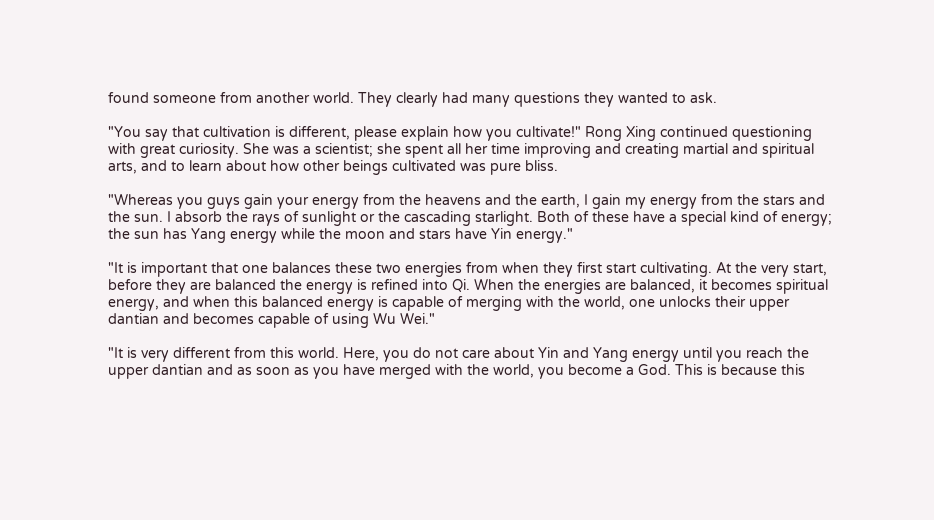found someone from another world. They clearly had many questions they wanted to ask.

"You say that cultivation is different, please explain how you cultivate!" Rong Xing continued questioning with great curiosity. She was a scientist; she spent all her time improving and creating martial and spiritual arts, and to learn about how other beings cultivated was pure bliss.

"Whereas you guys gain your energy from the heavens and the earth, I gain my energy from the stars and the sun. I absorb the rays of sunlight or the cascading starlight. Both of these have a special kind of energy; the sun has Yang energy while the moon and stars have Yin energy."

"It is important that one balances these two energies from when they first start cultivating. At the very start, before they are balanced the energy is refined into Qi. When the energies are balanced, it becomes spiritual energy, and when this balanced energy is capable of merging with the world, one unlocks their upper dantian and becomes capable of using Wu Wei."

"It is very different from this world. Here, you do not care about Yin and Yang energy until you reach the upper dantian and as soon as you have merged with the world, you become a God. This is because this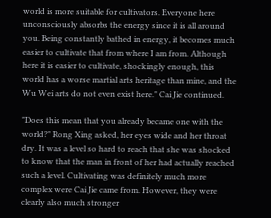world is more suitable for cultivators. Everyone here unconsciously absorbs the energy since it is all around you. Being constantly bathed in energy, it becomes much easier to cultivate that from where I am from. Although here it is easier to cultivate, shockingly enough, this world has a worse martial arts heritage than mine, and the Wu Wei arts do not even exist here." Cai Jie continued.

"Does this mean that you already became one with the world?" Rong Xing asked, her eyes wide and her throat dry. It was a level so hard to reach that she was shocked to know that the man in front of her had actually reached such a level. Cultivating was definitely much more complex were Cai Jie came from. However, they were clearly also much stronger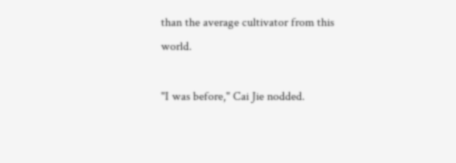than the average cultivator from this world.

"I was before," Cai Jie nodded.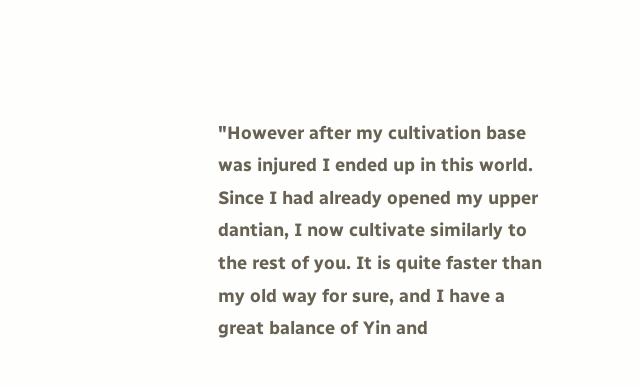"However after my cultivation base was injured I ended up in this world. Since I had already opened my upper dantian, I now cultivate similarly to the rest of you. It is quite faster than my old way for sure, and I have a great balance of Yin and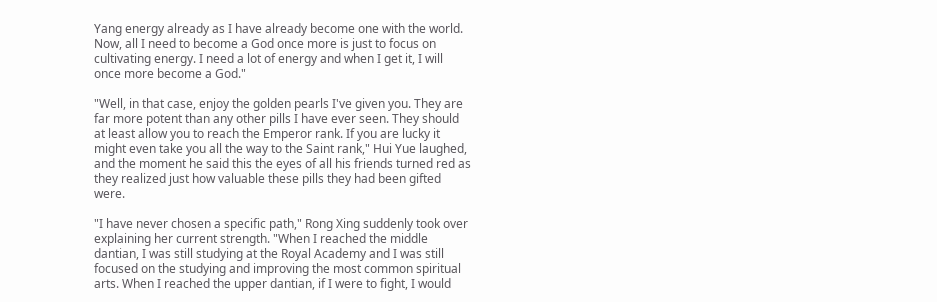Yang energy already as I have already become one with the world. Now, all I need to become a God once more is just to focus on cultivating energy. I need a lot of energy and when I get it, I will once more become a God."

"Well, in that case, enjoy the golden pearls I've given you. They are far more potent than any other pills I have ever seen. They should at least allow you to reach the Emperor rank. If you are lucky it might even take you all the way to the Saint rank," Hui Yue laughed, and the moment he said this the eyes of all his friends turned red as they realized just how valuable these pills they had been gifted were.

"I have never chosen a specific path," Rong Xing suddenly took over explaining her current strength. "When I reached the middle dantian, I was still studying at the Royal Academy and I was still focused on the studying and improving the most common spiritual arts. When I reached the upper dantian, if I were to fight, I would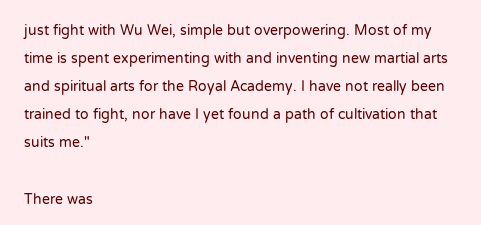just fight with Wu Wei, simple but overpowering. Most of my time is spent experimenting with and inventing new martial arts and spiritual arts for the Royal Academy. I have not really been trained to fight, nor have I yet found a path of cultivation that suits me."

There was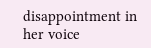disappointment in her voice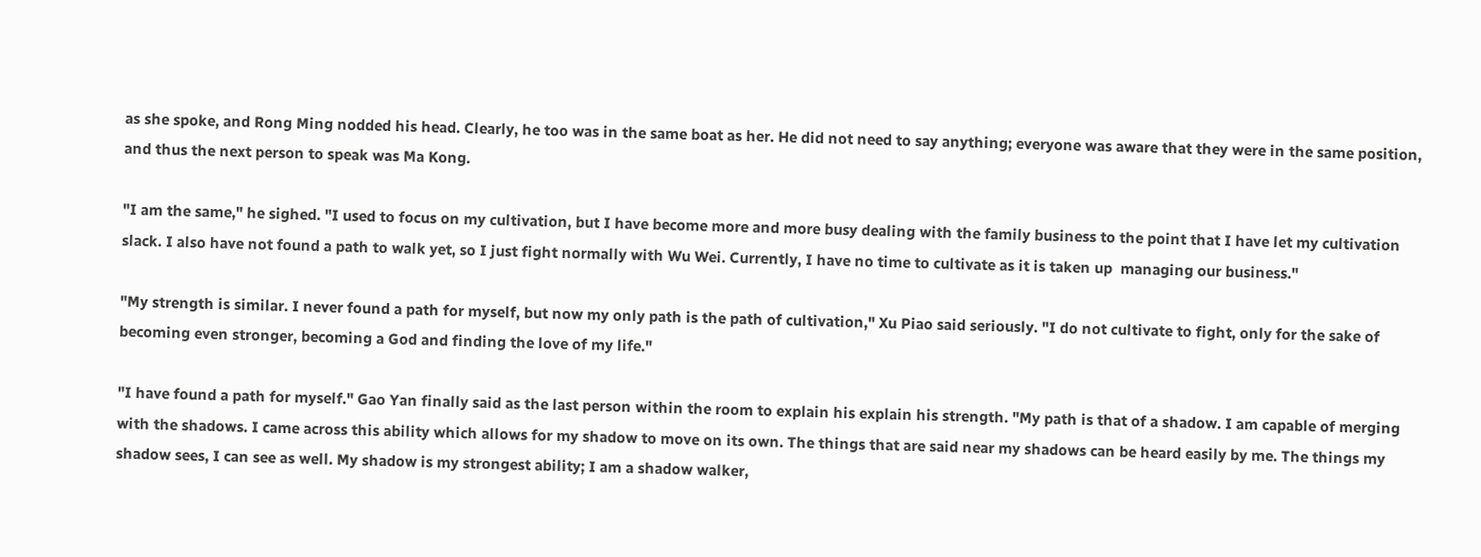as she spoke, and Rong Ming nodded his head. Clearly, he too was in the same boat as her. He did not need to say anything; everyone was aware that they were in the same position, and thus the next person to speak was Ma Kong.

"I am the same," he sighed. "I used to focus on my cultivation, but I have become more and more busy dealing with the family business to the point that I have let my cultivation slack. I also have not found a path to walk yet, so I just fight normally with Wu Wei. Currently, I have no time to cultivate as it is taken up  managing our business."

"My strength is similar. I never found a path for myself, but now my only path is the path of cultivation," Xu Piao said seriously. "I do not cultivate to fight, only for the sake of becoming even stronger, becoming a God and finding the love of my life."

"I have found a path for myself." Gao Yan finally said as the last person within the room to explain his explain his strength. "My path is that of a shadow. I am capable of merging with the shadows. I came across this ability which allows for my shadow to move on its own. The things that are said near my shadows can be heard easily by me. The things my shadow sees, I can see as well. My shadow is my strongest ability; I am a shadow walker,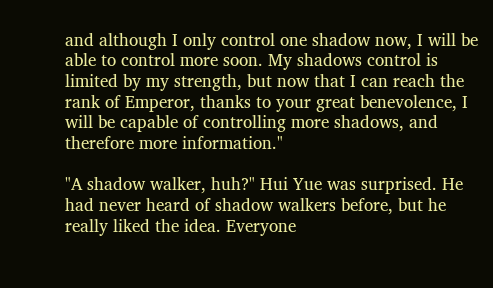and although I only control one shadow now, I will be able to control more soon. My shadows control is limited by my strength, but now that I can reach the rank of Emperor, thanks to your great benevolence, I will be capable of controlling more shadows, and therefore more information."

"A shadow walker, huh?" Hui Yue was surprised. He had never heard of shadow walkers before, but he really liked the idea. Everyone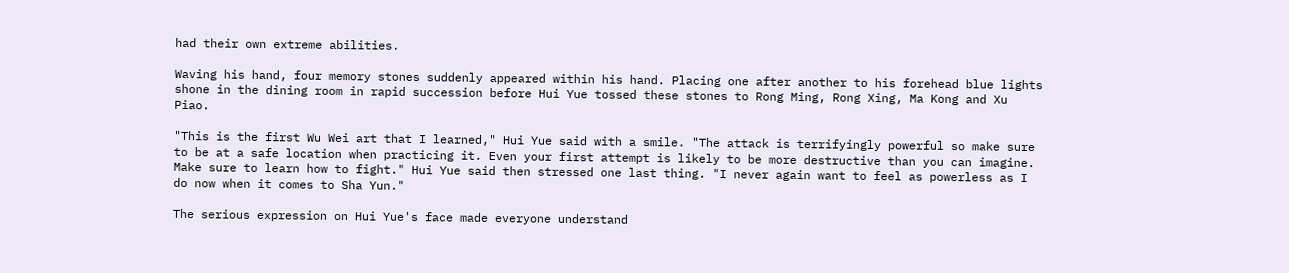had their own extreme abilities.

Waving his hand, four memory stones suddenly appeared within his hand. Placing one after another to his forehead blue lights shone in the dining room in rapid succession before Hui Yue tossed these stones to Rong Ming, Rong Xing, Ma Kong and Xu Piao.

"This is the first Wu Wei art that I learned," Hui Yue said with a smile. "The attack is terrifyingly powerful so make sure to be at a safe location when practicing it. Even your first attempt is likely to be more destructive than you can imagine. Make sure to learn how to fight." Hui Yue said then stressed one last thing. "I never again want to feel as powerless as I do now when it comes to Sha Yun."

The serious expression on Hui Yue's face made everyone understand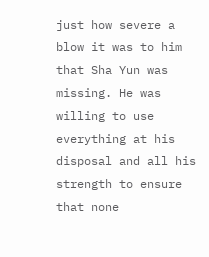just how severe a blow it was to him that Sha Yun was missing. He was willing to use everything at his disposal and all his strength to ensure that none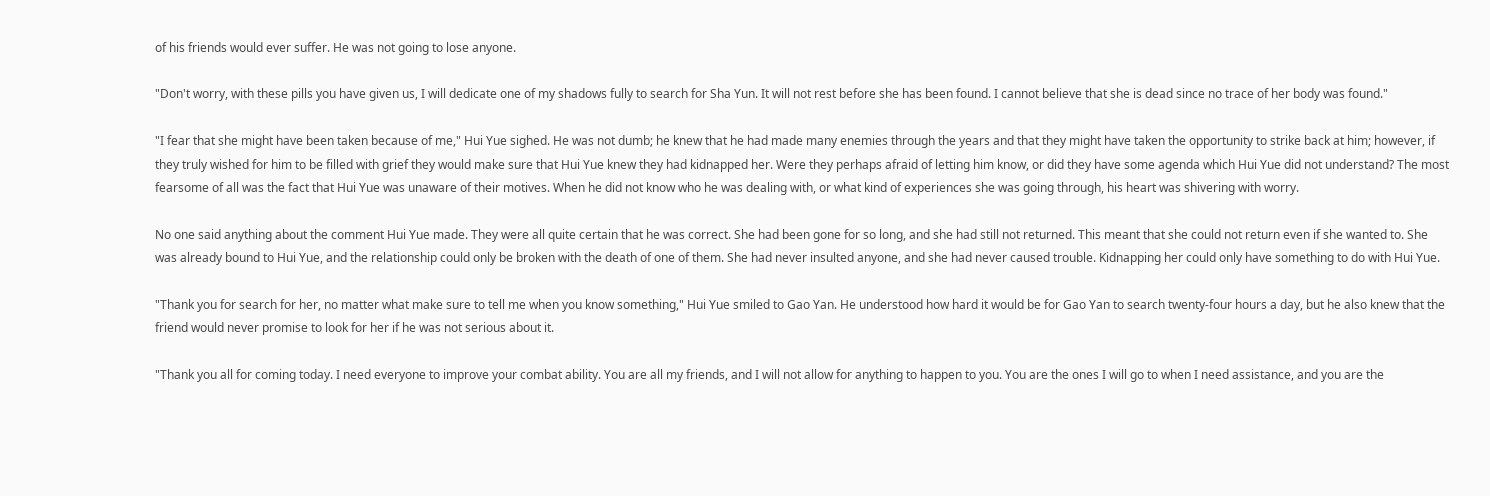of his friends would ever suffer. He was not going to lose anyone.

"Don't worry, with these pills you have given us, I will dedicate one of my shadows fully to search for Sha Yun. It will not rest before she has been found. I cannot believe that she is dead since no trace of her body was found."

"I fear that she might have been taken because of me," Hui Yue sighed. He was not dumb; he knew that he had made many enemies through the years and that they might have taken the opportunity to strike back at him; however, if they truly wished for him to be filled with grief they would make sure that Hui Yue knew they had kidnapped her. Were they perhaps afraid of letting him know, or did they have some agenda which Hui Yue did not understand? The most fearsome of all was the fact that Hui Yue was unaware of their motives. When he did not know who he was dealing with, or what kind of experiences she was going through, his heart was shivering with worry.

No one said anything about the comment Hui Yue made. They were all quite certain that he was correct. She had been gone for so long, and she had still not returned. This meant that she could not return even if she wanted to. She was already bound to Hui Yue, and the relationship could only be broken with the death of one of them. She had never insulted anyone, and she had never caused trouble. Kidnapping her could only have something to do with Hui Yue.

"Thank you for search for her, no matter what make sure to tell me when you know something," Hui Yue smiled to Gao Yan. He understood how hard it would be for Gao Yan to search twenty-four hours a day, but he also knew that the friend would never promise to look for her if he was not serious about it.

"Thank you all for coming today. I need everyone to improve your combat ability. You are all my friends, and I will not allow for anything to happen to you. You are the ones I will go to when I need assistance, and you are the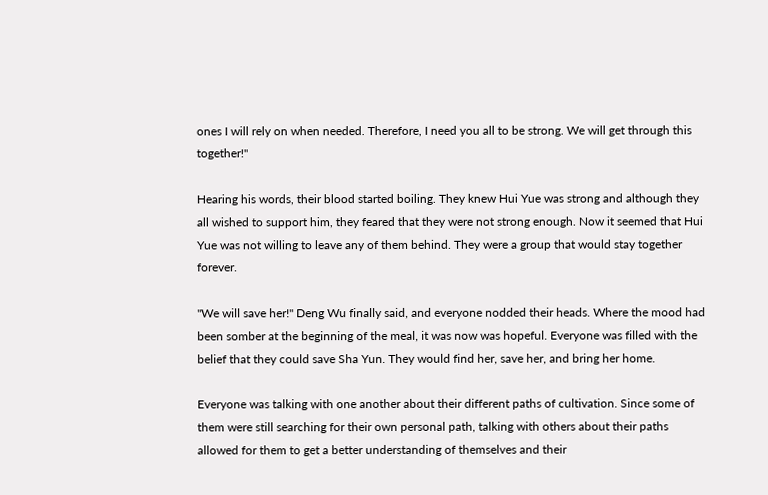ones I will rely on when needed. Therefore, I need you all to be strong. We will get through this together!"

Hearing his words, their blood started boiling. They knew Hui Yue was strong and although they all wished to support him, they feared that they were not strong enough. Now it seemed that Hui Yue was not willing to leave any of them behind. They were a group that would stay together forever.

"We will save her!" Deng Wu finally said, and everyone nodded their heads. Where the mood had been somber at the beginning of the meal, it was now was hopeful. Everyone was filled with the belief that they could save Sha Yun. They would find her, save her, and bring her home.

Everyone was talking with one another about their different paths of cultivation. Since some of them were still searching for their own personal path, talking with others about their paths allowed for them to get a better understanding of themselves and their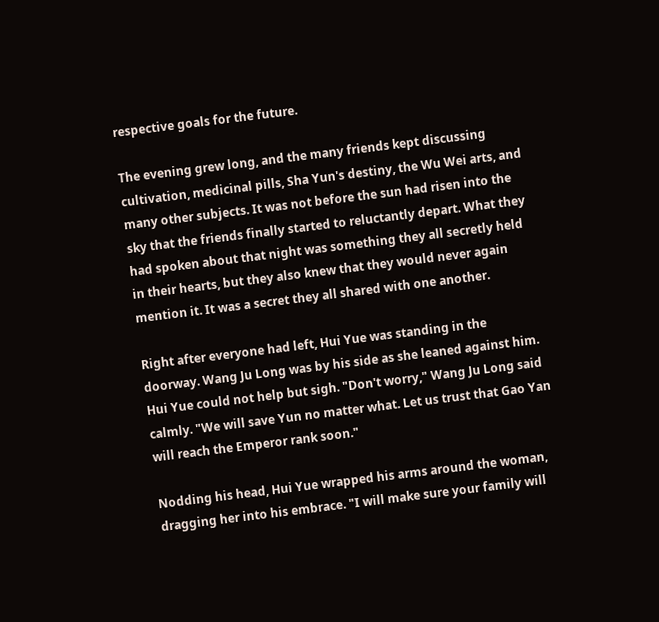respective goals for the future.

The evening grew long, and the many friends kept discussing cultivation, medicinal pills, Sha Yun's destiny, the Wu Wei arts, and many other subjects. It was not before the sun had risen into the sky that the friends finally started to reluctantly depart. What they had spoken about that night was something they all secretly held in their hearts, but they also knew that they would never again mention it. It was a secret they all shared with one another.

Right after everyone had left, Hui Yue was standing in the doorway. Wang Ju Long was by his side as she leaned against him. Hui Yue could not help but sigh. "Don't worry," Wang Ju Long said calmly. "We will save Yun no matter what. Let us trust that Gao Yan will reach the Emperor rank soon."

Nodding his head, Hui Yue wrapped his arms around the woman, dragging her into his embrace. "I will make sure your family will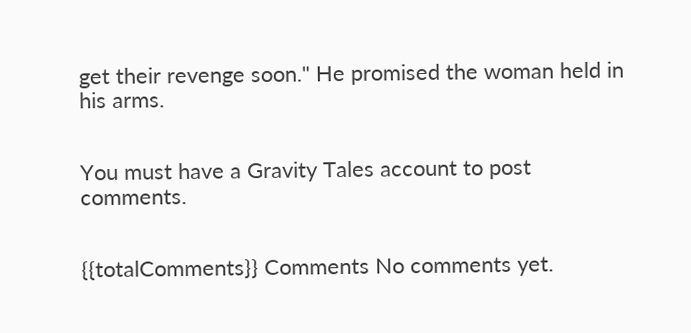get their revenge soon." He promised the woman held in his arms.


You must have a Gravity Tales account to post comments.


{{totalComments}} Comments No comments yet.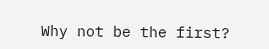Why not be the first?